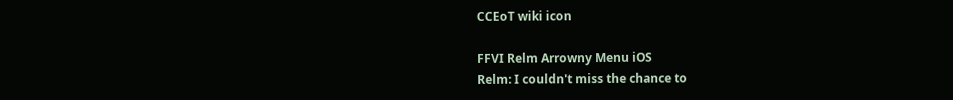CCEoT wiki icon

FFVI Relm Arrowny Menu iOS
Relm: I couldn't miss the chance to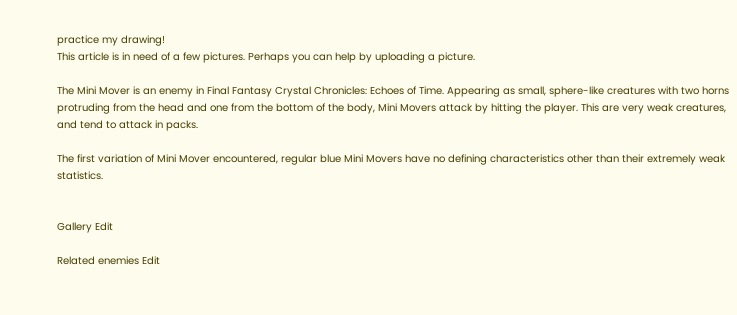practice my drawing!
This article is in need of a few pictures. Perhaps you can help by uploading a picture.

The Mini Mover is an enemy in Final Fantasy Crystal Chronicles: Echoes of Time. Appearing as small, sphere-like creatures with two horns protruding from the head and one from the bottom of the body, Mini Movers attack by hitting the player. This are very weak creatures, and tend to attack in packs.

The first variation of Mini Mover encountered, regular blue Mini Movers have no defining characteristics other than their extremely weak statistics.


Gallery Edit

Related enemies Edit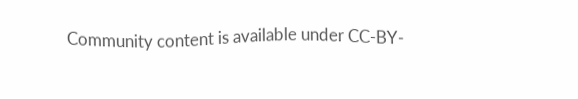Community content is available under CC-BY-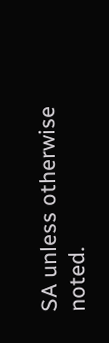SA unless otherwise noted.